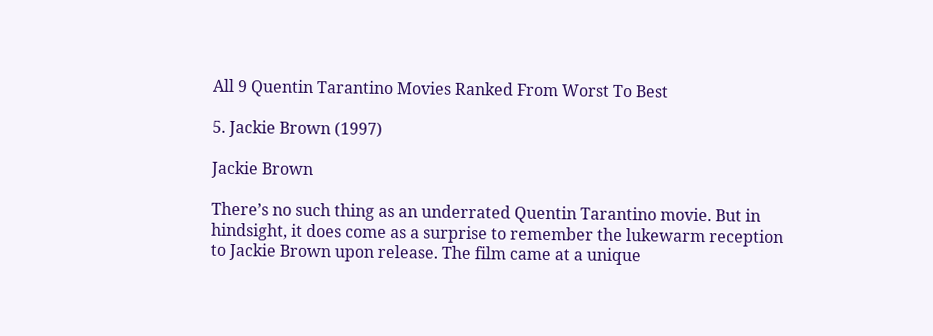All 9 Quentin Tarantino Movies Ranked From Worst To Best

5. Jackie Brown (1997)

Jackie Brown

There’s no such thing as an underrated Quentin Tarantino movie. But in hindsight, it does come as a surprise to remember the lukewarm reception to Jackie Brown upon release. The film came at a unique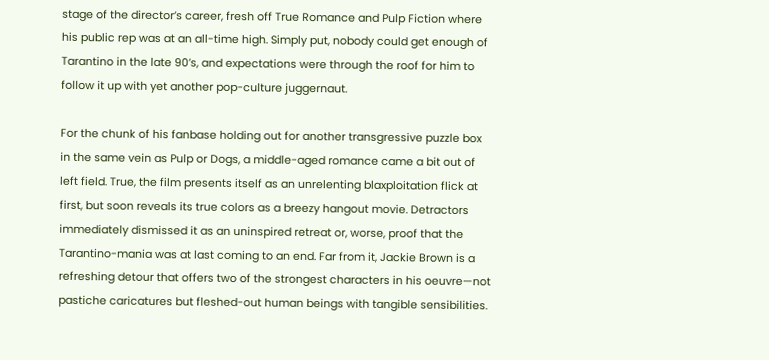stage of the director’s career, fresh off True Romance and Pulp Fiction where his public rep was at an all-time high. Simply put, nobody could get enough of Tarantino in the late 90’s, and expectations were through the roof for him to follow it up with yet another pop-culture juggernaut.

For the chunk of his fanbase holding out for another transgressive puzzle box in the same vein as Pulp or Dogs, a middle-aged romance came a bit out of left field. True, the film presents itself as an unrelenting blaxploitation flick at first, but soon reveals its true colors as a breezy hangout movie. Detractors immediately dismissed it as an uninspired retreat or, worse, proof that the Tarantino-mania was at last coming to an end. Far from it, Jackie Brown is a refreshing detour that offers two of the strongest characters in his oeuvre—not pastiche caricatures but fleshed-out human beings with tangible sensibilities.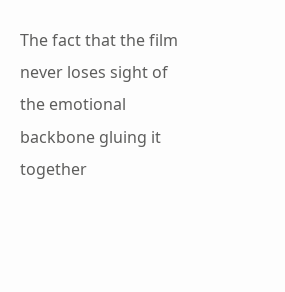The fact that the film never loses sight of the emotional backbone gluing it together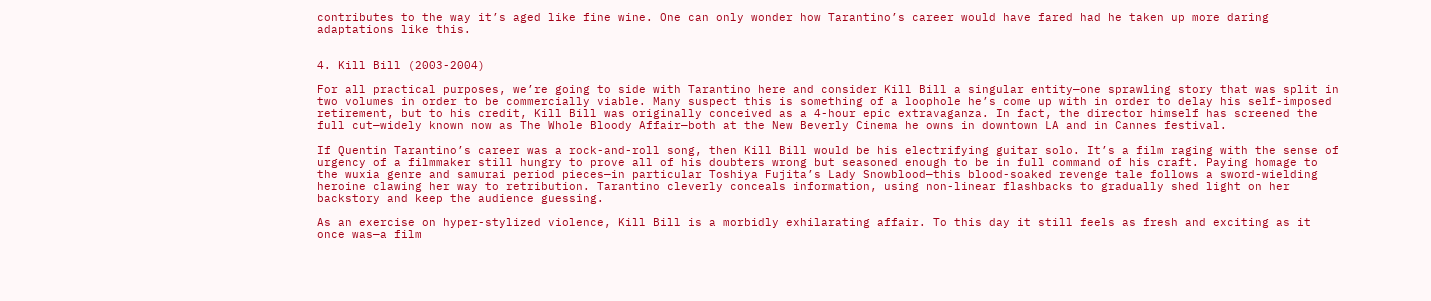contributes to the way it’s aged like fine wine. One can only wonder how Tarantino’s career would have fared had he taken up more daring adaptations like this.


4. Kill Bill (2003-2004)

For all practical purposes, we’re going to side with Tarantino here and consider Kill Bill a singular entity—one sprawling story that was split in two volumes in order to be commercially viable. Many suspect this is something of a loophole he’s come up with in order to delay his self-imposed retirement, but to his credit, Kill Bill was originally conceived as a 4-hour epic extravaganza. In fact, the director himself has screened the full cut—widely known now as The Whole Bloody Affair—both at the New Beverly Cinema he owns in downtown LA and in Cannes festival.

If Quentin Tarantino’s career was a rock-and-roll song, then Kill Bill would be his electrifying guitar solo. It’s a film raging with the sense of urgency of a filmmaker still hungry to prove all of his doubters wrong but seasoned enough to be in full command of his craft. Paying homage to the wuxia genre and samurai period pieces—in particular Toshiya Fujita’s Lady Snowblood—this blood-soaked revenge tale follows a sword-wielding heroine clawing her way to retribution. Tarantino cleverly conceals information, using non-linear flashbacks to gradually shed light on her backstory and keep the audience guessing.

As an exercise on hyper-stylized violence, Kill Bill is a morbidly exhilarating affair. To this day it still feels as fresh and exciting as it once was—a film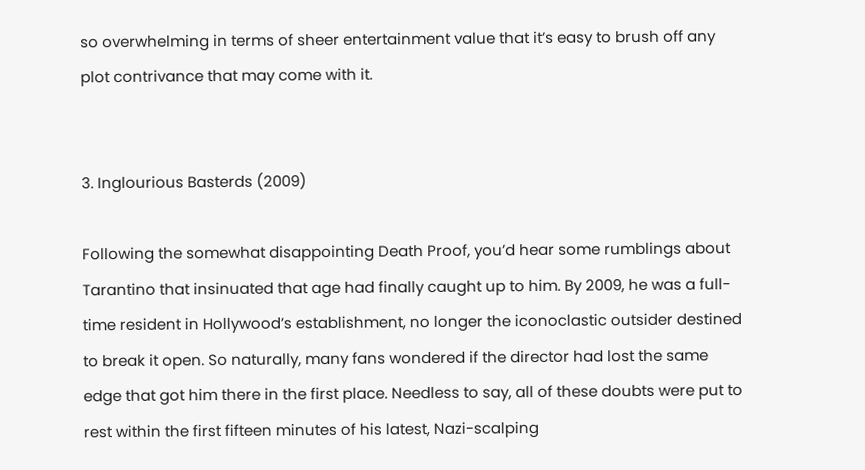so overwhelming in terms of sheer entertainment value that it’s easy to brush off any plot contrivance that may come with it.


3. Inglourious Basterds (2009)

Following the somewhat disappointing Death Proof, you’d hear some rumblings about Tarantino that insinuated that age had finally caught up to him. By 2009, he was a full-time resident in Hollywood’s establishment, no longer the iconoclastic outsider destined to break it open. So naturally, many fans wondered if the director had lost the same edge that got him there in the first place. Needless to say, all of these doubts were put to rest within the first fifteen minutes of his latest, Nazi-scalping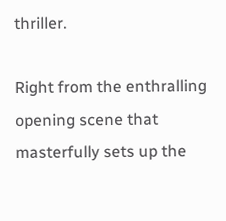thriller.

Right from the enthralling opening scene that masterfully sets up the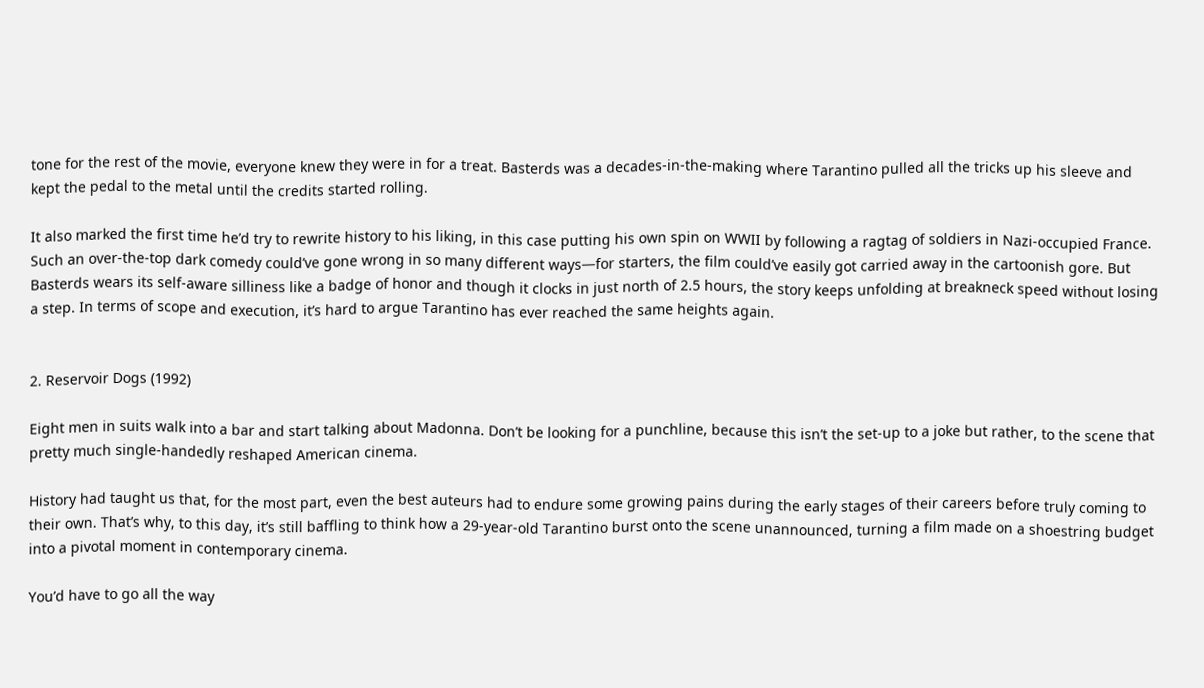tone for the rest of the movie, everyone knew they were in for a treat. Basterds was a decades-in-the-making where Tarantino pulled all the tricks up his sleeve and kept the pedal to the metal until the credits started rolling.

It also marked the first time he’d try to rewrite history to his liking, in this case putting his own spin on WWII by following a ragtag of soldiers in Nazi-occupied France. Such an over-the-top dark comedy could’ve gone wrong in so many different ways—for starters, the film could’ve easily got carried away in the cartoonish gore. But Basterds wears its self-aware silliness like a badge of honor and though it clocks in just north of 2.5 hours, the story keeps unfolding at breakneck speed without losing a step. In terms of scope and execution, it’s hard to argue Tarantino has ever reached the same heights again.


2. Reservoir Dogs (1992)

Eight men in suits walk into a bar and start talking about Madonna. Don’t be looking for a punchline, because this isn’t the set-up to a joke but rather, to the scene that pretty much single-handedly reshaped American cinema.

History had taught us that, for the most part, even the best auteurs had to endure some growing pains during the early stages of their careers before truly coming to their own. That’s why, to this day, it’s still baffling to think how a 29-year-old Tarantino burst onto the scene unannounced, turning a film made on a shoestring budget into a pivotal moment in contemporary cinema.

You’d have to go all the way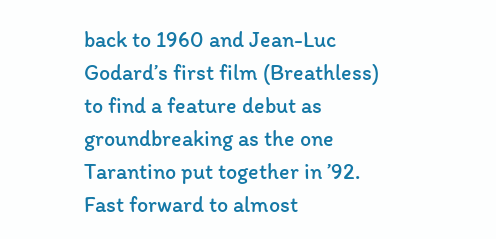back to 1960 and Jean-Luc Godard’s first film (Breathless) to find a feature debut as groundbreaking as the one Tarantino put together in ’92. Fast forward to almost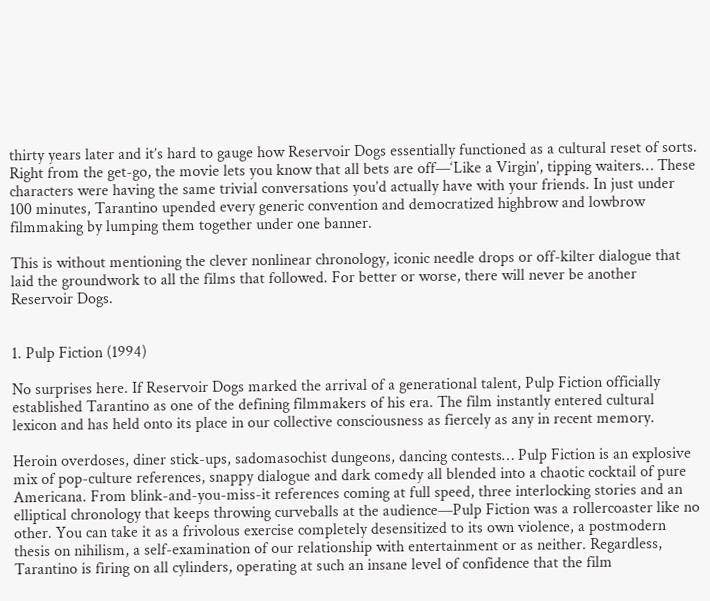thirty years later and it’s hard to gauge how Reservoir Dogs essentially functioned as a cultural reset of sorts. Right from the get-go, the movie lets you know that all bets are off—‘Like a Virgin’, tipping waiters… These characters were having the same trivial conversations you’d actually have with your friends. In just under 100 minutes, Tarantino upended every generic convention and democratized highbrow and lowbrow filmmaking by lumping them together under one banner.

This is without mentioning the clever nonlinear chronology, iconic needle drops or off-kilter dialogue that laid the groundwork to all the films that followed. For better or worse, there will never be another Reservoir Dogs.


1. Pulp Fiction (1994)

No surprises here. If Reservoir Dogs marked the arrival of a generational talent, Pulp Fiction officially established Tarantino as one of the defining filmmakers of his era. The film instantly entered cultural lexicon and has held onto its place in our collective consciousness as fiercely as any in recent memory.

Heroin overdoses, diner stick-ups, sadomasochist dungeons, dancing contests… Pulp Fiction is an explosive mix of pop-culture references, snappy dialogue and dark comedy all blended into a chaotic cocktail of pure Americana. From blink-and-you-miss-it references coming at full speed, three interlocking stories and an elliptical chronology that keeps throwing curveballs at the audience—Pulp Fiction was a rollercoaster like no other. You can take it as a frivolous exercise completely desensitized to its own violence, a postmodern thesis on nihilism, a self-examination of our relationship with entertainment or as neither. Regardless, Tarantino is firing on all cylinders, operating at such an insane level of confidence that the film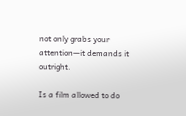not only grabs your attention—it demands it outright.

Is a film allowed to do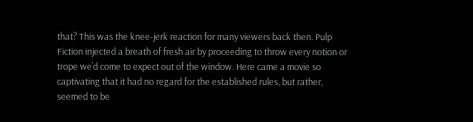that? This was the knee-jerk reaction for many viewers back then. Pulp Fiction injected a breath of fresh air by proceeding to throw every notion or trope we’d come to expect out of the window. Here came a movie so captivating that it had no regard for the established rules, but rather, seemed to be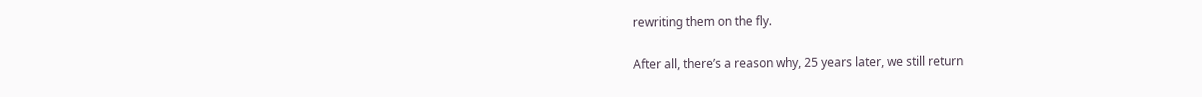rewriting them on the fly.

After all, there’s a reason why, 25 years later, we still return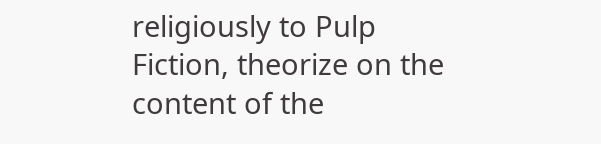religiously to Pulp Fiction, theorize on the content of the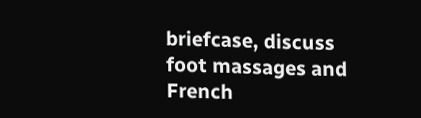briefcase, discuss foot massages and French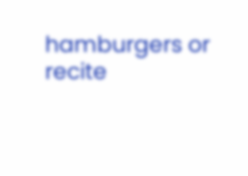hamburgers or recite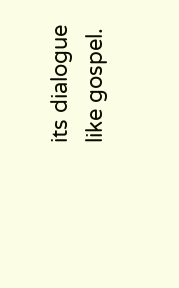its dialogue like gospel.